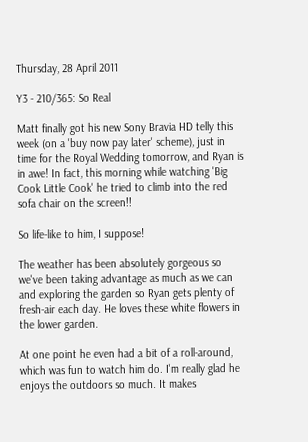Thursday, 28 April 2011

Y3 - 210/365: So Real

Matt finally got his new Sony Bravia HD telly this week (on a 'buy now pay later' scheme), just in time for the Royal Wedding tomorrow, and Ryan is in awe! In fact, this morning while watching 'Big Cook Little Cook' he tried to climb into the red sofa chair on the screen!!

So life-like to him, I suppose!

The weather has been absolutely gorgeous so we've been taking advantage as much as we can and exploring the garden so Ryan gets plenty of fresh-air each day. He loves these white flowers in the lower garden.

At one point he even had a bit of a roll-around, which was fun to watch him do. I'm really glad he enjoys the outdoors so much. It makes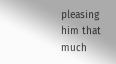pleasing him that much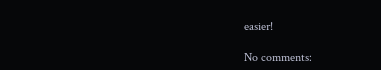easier!

No comments: